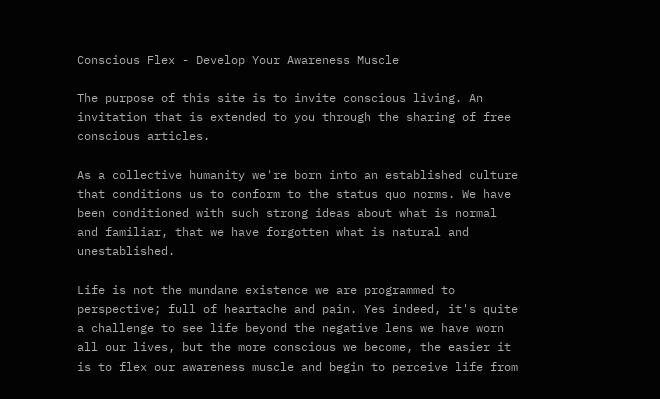Conscious Flex - Develop Your Awareness Muscle

The purpose of this site is to invite conscious living. An invitation that is extended to you through the sharing of free conscious articles.

As a collective humanity we're born into an established culture that conditions us to conform to the status quo norms. We have been conditioned with such strong ideas about what is normal and familiar, that we have forgotten what is natural and unestablished.

Life is not the mundane existence we are programmed to perspective; full of heartache and pain. Yes indeed, it's quite a challenge to see life beyond the negative lens we have worn all our lives, but the more conscious we become, the easier it is to flex our awareness muscle and begin to perceive life from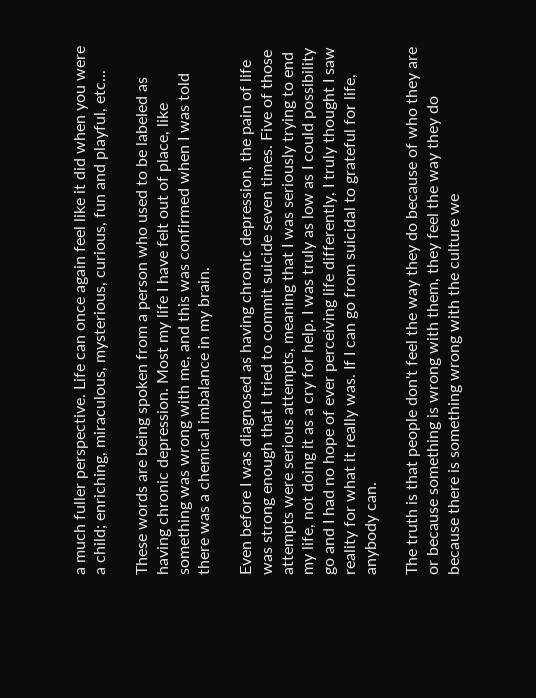a much fuller perspective. Life can once again feel like it did when you were a child; enriching, miraculous, mysterious, curious, fun and playful, etc...

These words are being spoken from a person who used to be labeled as having chronic depression. Most my life I have felt out of place, like something was wrong with me, and this was confirmed when I was told there was a chemical imbalance in my brain.

Even before I was diagnosed as having chronic depression, the pain of life was strong enough that I tried to commit suicide seven times. Five of those attempts were serious attempts, meaning that I was seriously trying to end my life, not doing it as a cry for help. I was truly as low as I could possibility go and I had no hope of ever perceiving life differently, I truly thought I saw reality for what it really was. If I can go from suicidal to grateful for life, anybody can.

The truth is that people don't feel the way they do because of who they are or because something is wrong with them, they feel the way they do because there is something wrong with the culture we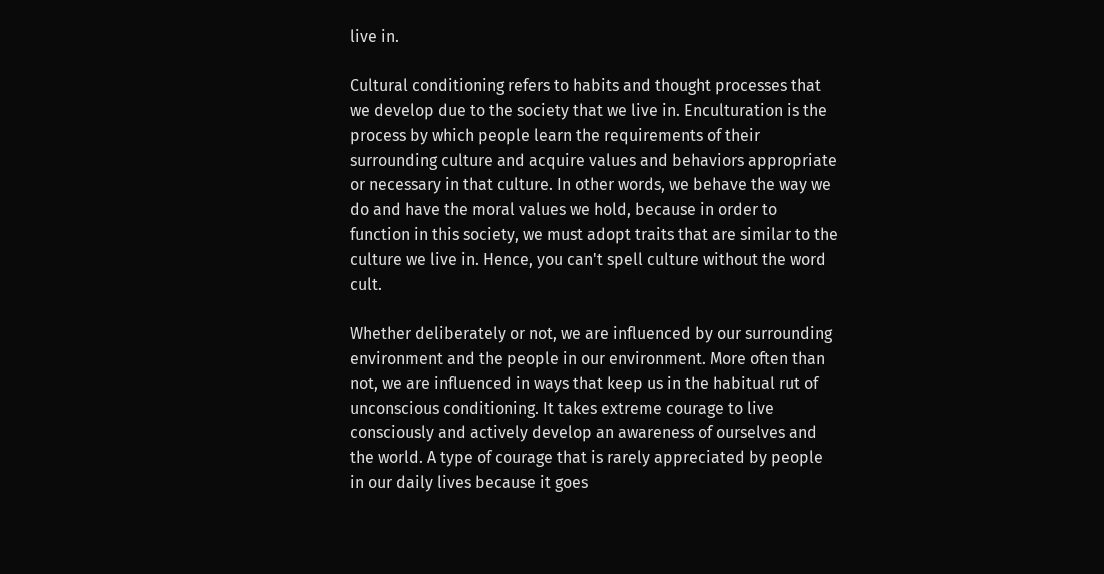live in.

Cultural conditioning refers to habits and thought processes that we develop due to the society that we live in. Enculturation is the process by which people learn the requirements of their surrounding culture and acquire values and behaviors appropriate or necessary in that culture. In other words, we behave the way we do and have the moral values we hold, because in order to function in this society, we must adopt traits that are similar to the culture we live in. Hence, you can't spell culture without the word cult.

Whether deliberately or not, we are influenced by our surrounding environment and the people in our environment. More often than not, we are influenced in ways that keep us in the habitual rut of unconscious conditioning. It takes extreme courage to live consciously and actively develop an awareness of ourselves and the world. A type of courage that is rarely appreciated by people in our daily lives because it goes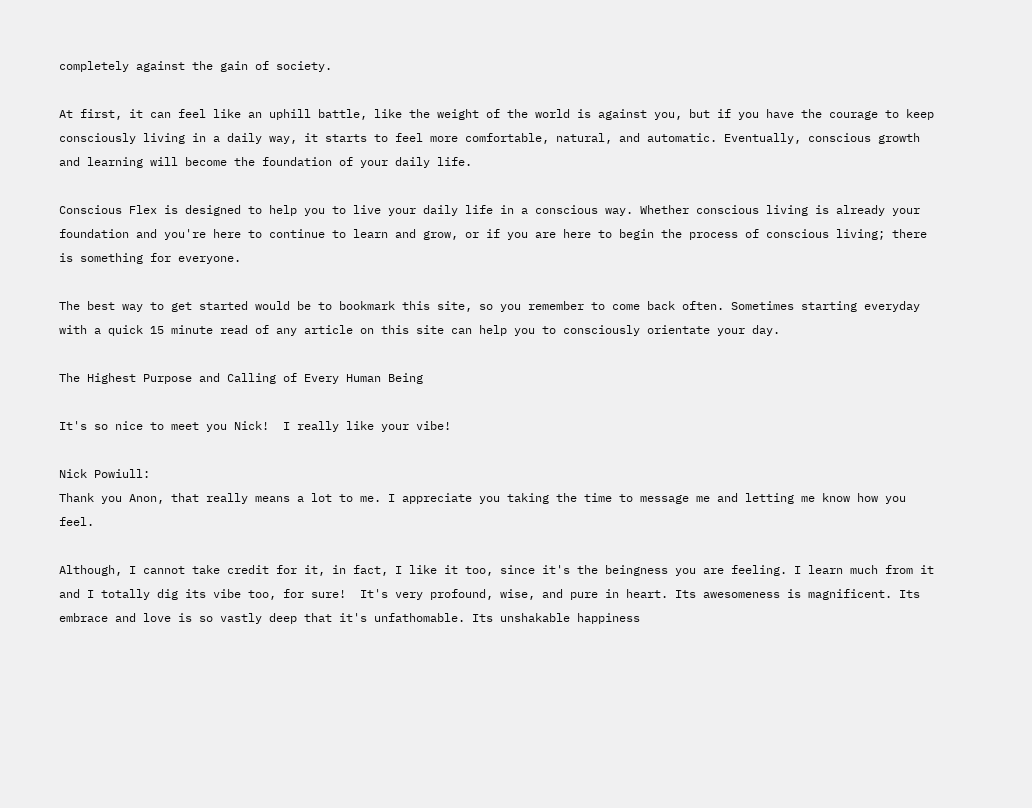completely against the gain of society.

At first, it can feel like an uphill battle, like the weight of the world is against you, but if you have the courage to keep consciously living in a daily way, it starts to feel more comfortable, natural, and automatic. Eventually, conscious growth and learning will become the foundation of your daily life.

Conscious Flex is designed to help you to live your daily life in a conscious way. Whether conscious living is already your foundation and you're here to continue to learn and grow, or if you are here to begin the process of conscious living; there is something for everyone.

The best way to get started would be to bookmark this site, so you remember to come back often. Sometimes starting everyday with a quick 15 minute read of any article on this site can help you to consciously orientate your day.

The Highest Purpose and Calling of Every Human Being

It's so nice to meet you Nick!  I really like your vibe!

Nick Powiull:
Thank you Anon, that really means a lot to me. I appreciate you taking the time to message me and letting me know how you feel.

Although, I cannot take credit for it, in fact, I like it too, since it's the beingness you are feeling. I learn much from it and I totally dig its vibe too, for sure!  It's very profound, wise, and pure in heart. Its awesomeness is magnificent. Its embrace and love is so vastly deep that it's unfathomable. Its unshakable happiness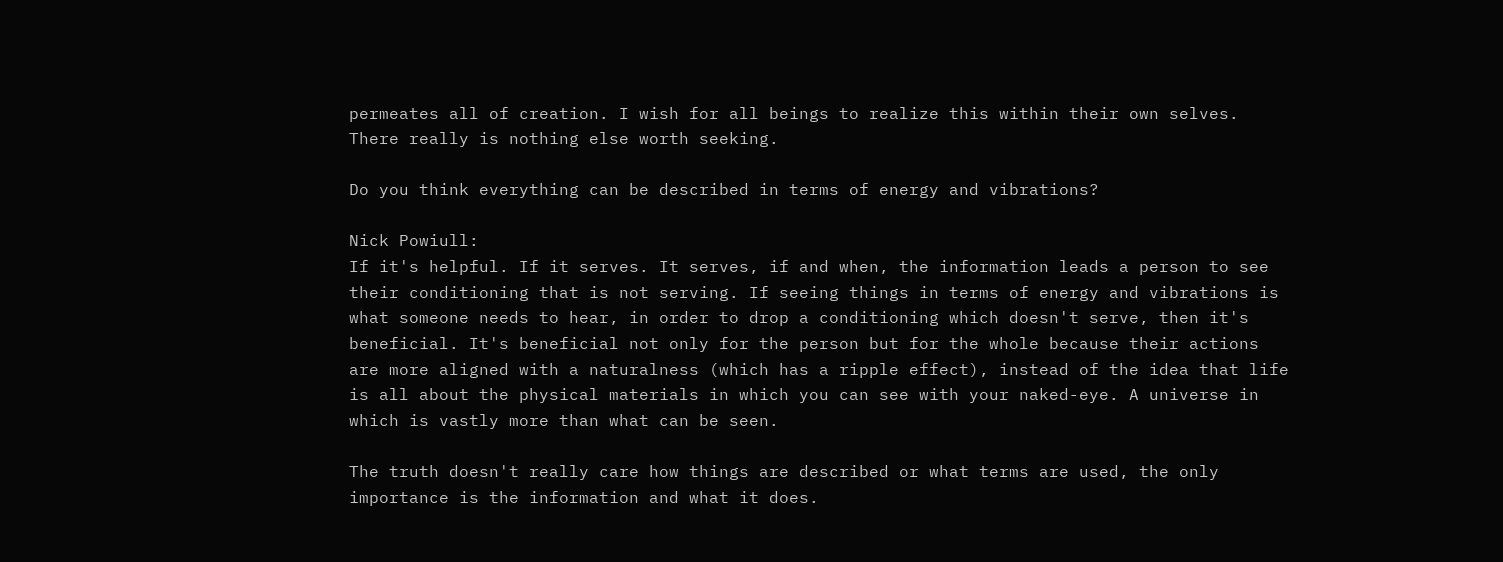permeates all of creation. I wish for all beings to realize this within their own selves. There really is nothing else worth seeking.

Do you think everything can be described in terms of energy and vibrations?

Nick Powiull:
If it's helpful. If it serves. It serves, if and when, the information leads a person to see their conditioning that is not serving. If seeing things in terms of energy and vibrations is what someone needs to hear, in order to drop a conditioning which doesn't serve, then it's beneficial. It's beneficial not only for the person but for the whole because their actions are more aligned with a naturalness (which has a ripple effect), instead of the idea that life is all about the physical materials in which you can see with your naked-eye. A universe in which is vastly more than what can be seen.

The truth doesn't really care how things are described or what terms are used, the only importance is the information and what it does.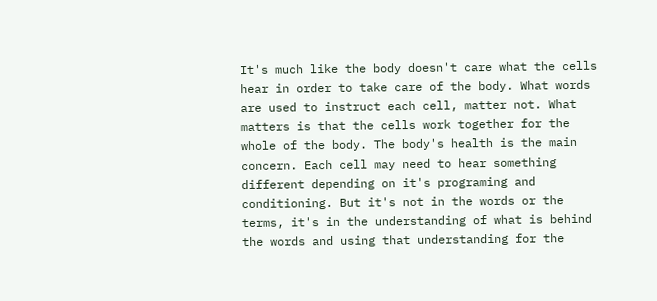It's much like the body doesn't care what the cells hear in order to take care of the body. What words are used to instruct each cell, matter not. What matters is that the cells work together for the whole of the body. The body's health is the main concern. Each cell may need to hear something different depending on it's programing and conditioning. But it's not in the words or the terms, it's in the understanding of what is behind the words and using that understanding for the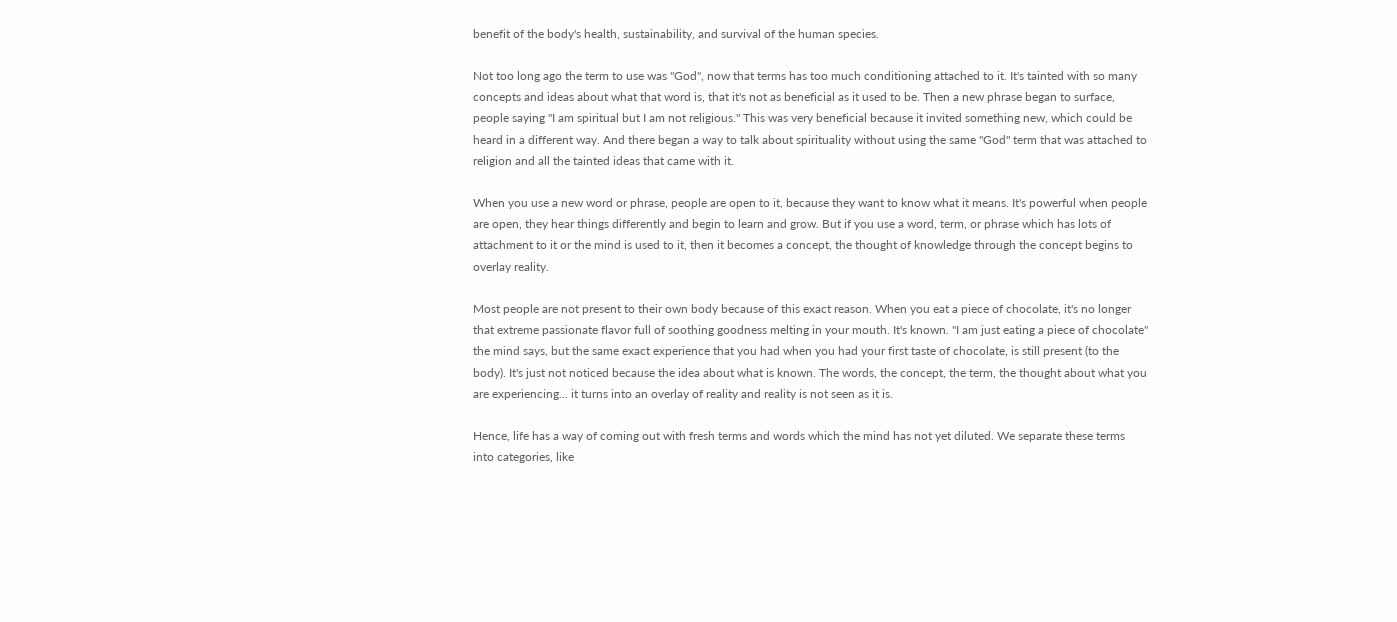benefit of the body's health, sustainability, and survival of the human species.

Not too long ago the term to use was "God", now that terms has too much conditioning attached to it. It's tainted with so many concepts and ideas about what that word is, that it's not as beneficial as it used to be. Then a new phrase began to surface, people saying "I am spiritual but I am not religious." This was very beneficial because it invited something new, which could be heard in a different way. And there began a way to talk about spirituality without using the same "God" term that was attached to religion and all the tainted ideas that came with it.

When you use a new word or phrase, people are open to it, because they want to know what it means. It's powerful when people are open, they hear things differently and begin to learn and grow. But if you use a word, term, or phrase which has lots of attachment to it or the mind is used to it, then it becomes a concept, the thought of knowledge through the concept begins to overlay reality.

Most people are not present to their own body because of this exact reason. When you eat a piece of chocolate, it's no longer that extreme passionate flavor full of soothing goodness melting in your mouth. It's known. "I am just eating a piece of chocolate" the mind says, but the same exact experience that you had when you had your first taste of chocolate, is still present (to the body). It's just not noticed because the idea about what is known. The words, the concept, the term, the thought about what you are experiencing... it turns into an overlay of reality and reality is not seen as it is.

Hence, life has a way of coming out with fresh terms and words which the mind has not yet diluted. We separate these terms into categories, like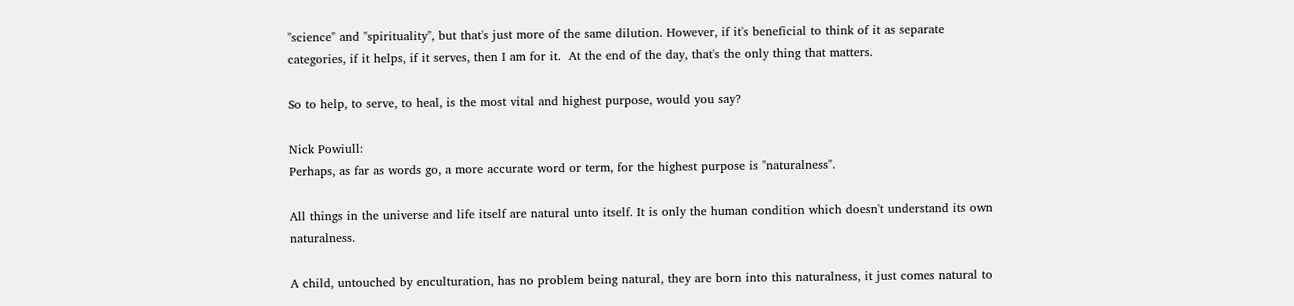"science" and "spirituality", but that's just more of the same dilution. However, if it's beneficial to think of it as separate categories, if it helps, if it serves, then I am for it.  At the end of the day, that's the only thing that matters.

So to help, to serve, to heal, is the most vital and highest purpose, would you say?

Nick Powiull:
Perhaps, as far as words go, a more accurate word or term, for the highest purpose is "naturalness".

All things in the universe and life itself are natural unto itself. It is only the human condition which doesn't understand its own naturalness.

A child, untouched by enculturation, has no problem being natural, they are born into this naturalness, it just comes natural to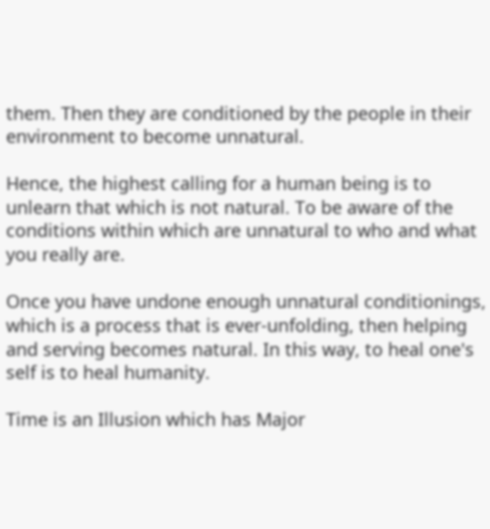them. Then they are conditioned by the people in their environment to become unnatural.

Hence, the highest calling for a human being is to unlearn that which is not natural. To be aware of the conditions within which are unnatural to who and what you really are.

Once you have undone enough unnatural conditionings, which is a process that is ever-unfolding, then helping and serving becomes natural. In this way, to heal one's self is to heal humanity.

Time is an Illusion which has Major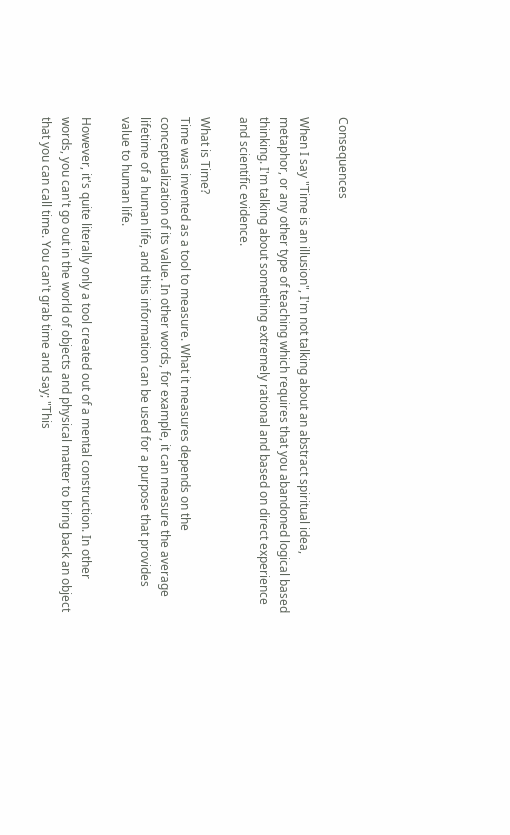Consequences

When I say "Time is an illusion", I'm not talking about an abstract spiritual idea, metaphor, or any other type of teaching which requires that you abandoned logical based thinking. I'm talking about something extremely rational and based on direct experience and scientific evidence.

What is Time?
Time was invented as a tool to measure. What it measures depends on the conceptualization of its value. In other words, for example, it can measure the average lifetime of a human life, and this information can be used for a purpose that provides value to human life.

However, it's quite literally only a tool created out of a mental construction. In other words, you can't go out in the world of objects and physical matter to bring back an object that you can call time. You can't grab time and say; "This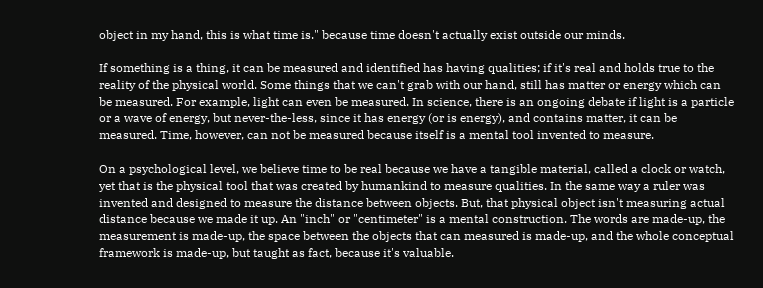object in my hand, this is what time is." because time doesn't actually exist outside our minds.

If something is a thing, it can be measured and identified has having qualities; if it's real and holds true to the reality of the physical world. Some things that we can't grab with our hand, still has matter or energy which can be measured. For example, light can even be measured. In science, there is an ongoing debate if light is a particle or a wave of energy, but never-the-less, since it has energy (or is energy), and contains matter, it can be measured. Time, however, can not be measured because itself is a mental tool invented to measure.

On a psychological level, we believe time to be real because we have a tangible material, called a clock or watch, yet that is the physical tool that was created by humankind to measure qualities. In the same way a ruler was invented and designed to measure the distance between objects. But, that physical object isn't measuring actual distance because we made it up. An "inch" or "centimeter" is a mental construction. The words are made-up, the measurement is made-up, the space between the objects that can measured is made-up, and the whole conceptual framework is made-up, but taught as fact, because it's valuable.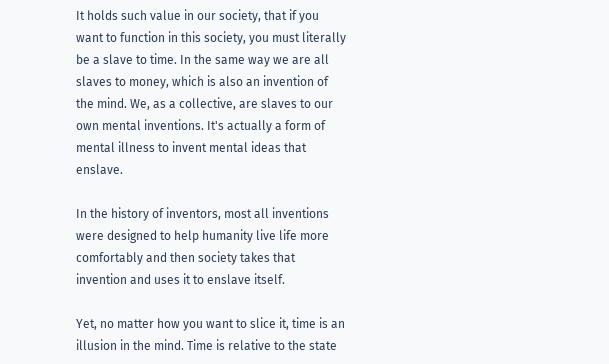It holds such value in our society, that if you want to function in this society, you must literally be a slave to time. In the same way we are all slaves to money, which is also an invention of the mind. We, as a collective, are slaves to our own mental inventions. It's actually a form of mental illness to invent mental ideas that enslave.

In the history of inventors, most all inventions were designed to help humanity live life more comfortably and then society takes that invention and uses it to enslave itself.

Yet, no matter how you want to slice it, time is an illusion in the mind. Time is relative to the state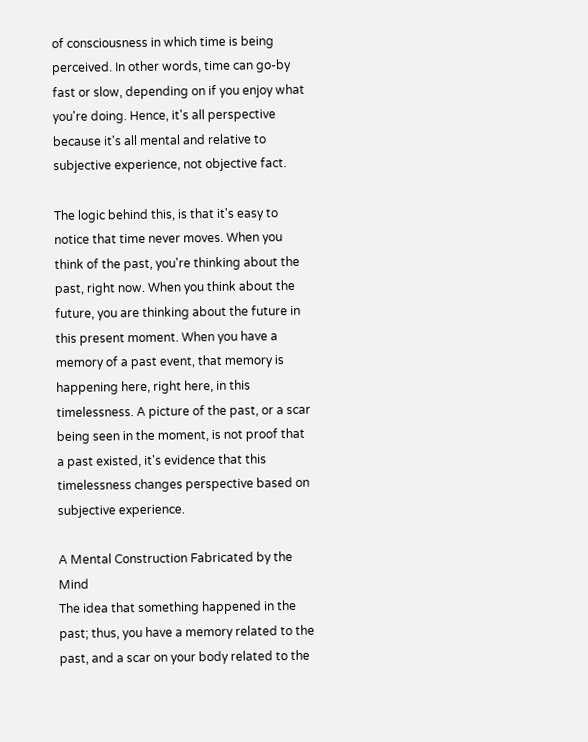of consciousness in which time is being perceived. In other words, time can go-by fast or slow, depending on if you enjoy what you're doing. Hence, it's all perspective because it's all mental and relative to subjective experience, not objective fact.

The logic behind this, is that it's easy to notice that time never moves. When you think of the past, you're thinking about the past, right now. When you think about the future, you are thinking about the future in this present moment. When you have a memory of a past event, that memory is happening here, right here, in this timelessness. A picture of the past, or a scar being seen in the moment, is not proof that a past existed, it's evidence that this timelessness changes perspective based on subjective experience.

A Mental Construction Fabricated by the Mind
The idea that something happened in the past; thus, you have a memory related to the past, and a scar on your body related to the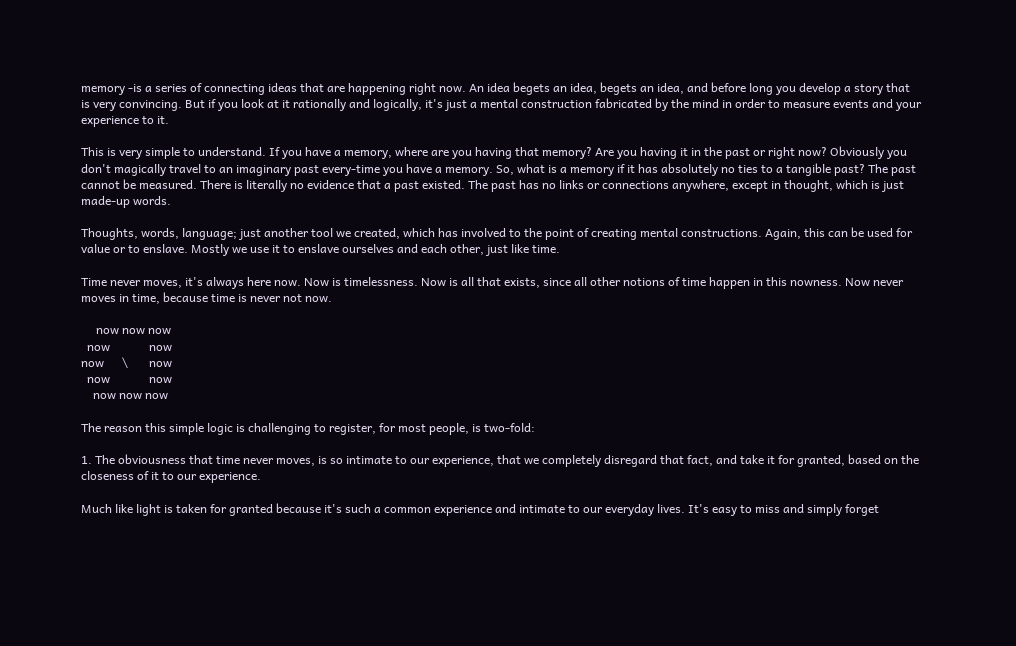memory -is a series of connecting ideas that are happening right now. An idea begets an idea, begets an idea, and before long you develop a story that is very convincing. But if you look at it rationally and logically, it's just a mental construction fabricated by the mind in order to measure events and your experience to it.

This is very simple to understand. If you have a memory, where are you having that memory? Are you having it in the past or right now? Obviously you don't magically travel to an imaginary past every-time you have a memory. So, what is a memory if it has absolutely no ties to a tangible past? The past cannot be measured. There is literally no evidence that a past existed. The past has no links or connections anywhere, except in thought, which is just made-up words.

Thoughts, words, language; just another tool we created, which has involved to the point of creating mental constructions. Again, this can be used for value or to enslave. Mostly we use it to enslave ourselves and each other, just like time.

Time never moves, it's always here now. Now is timelessness. Now is all that exists, since all other notions of time happen in this nowness. Now never moves in time, because time is never not now.

     now now now
  now             now
now      \       now
  now             now
    now now now

The reason this simple logic is challenging to register, for most people, is two-fold:

1. The obviousness that time never moves, is so intimate to our experience, that we completely disregard that fact, and take it for granted, based on the closeness of it to our experience.

Much like light is taken for granted because it's such a common experience and intimate to our everyday lives. It's easy to miss and simply forget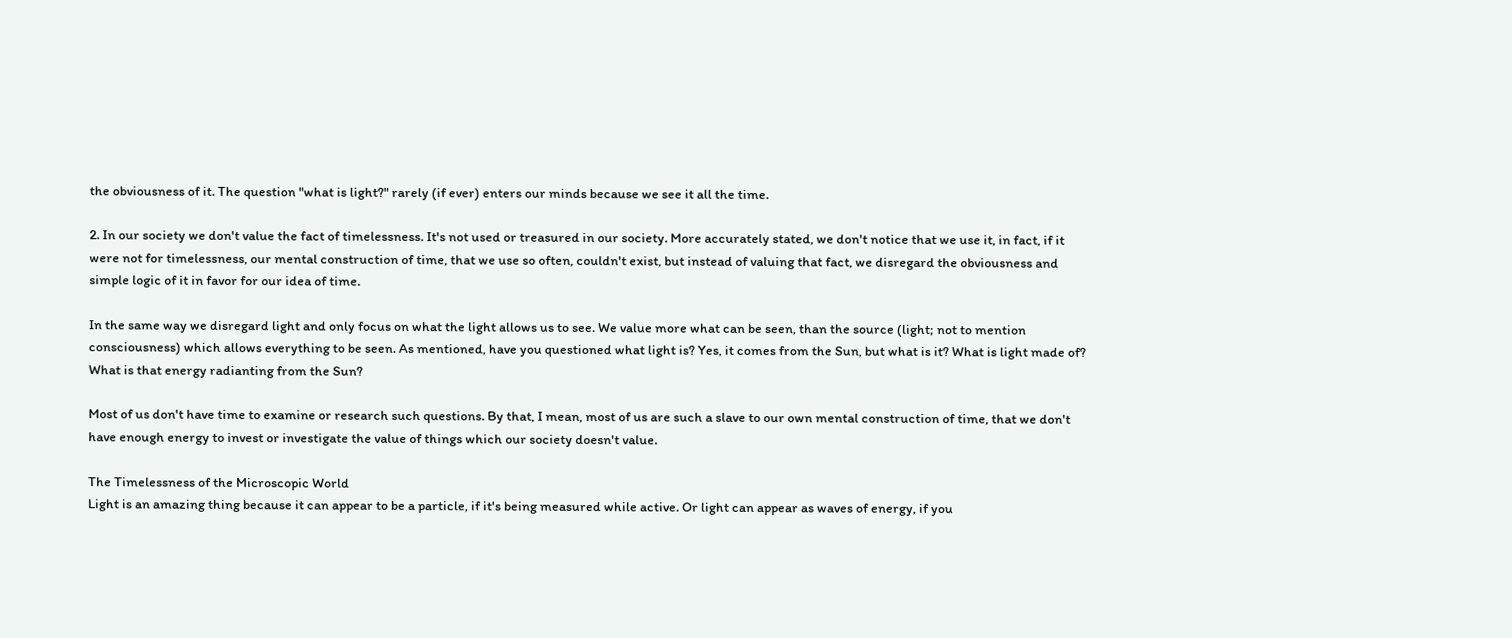the obviousness of it. The question "what is light?" rarely (if ever) enters our minds because we see it all the time.

2. In our society we don't value the fact of timelessness. It's not used or treasured in our society. More accurately stated, we don't notice that we use it, in fact, if it were not for timelessness, our mental construction of time, that we use so often, couldn't exist, but instead of valuing that fact, we disregard the obviousness and simple logic of it in favor for our idea of time.

In the same way we disregard light and only focus on what the light allows us to see. We value more what can be seen, than the source (light; not to mention consciousness) which allows everything to be seen. As mentioned, have you questioned what light is? Yes, it comes from the Sun, but what is it? What is light made of? What is that energy radianting from the Sun?

Most of us don't have time to examine or research such questions. By that, I mean, most of us are such a slave to our own mental construction of time, that we don't have enough energy to invest or investigate the value of things which our society doesn't value.

The Timelessness of the Microscopic World
Light is an amazing thing because it can appear to be a particle, if it's being measured while active. Or light can appear as waves of energy, if you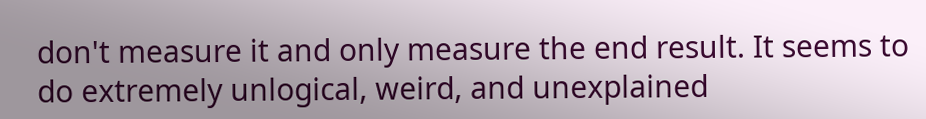don't measure it and only measure the end result. It seems to do extremely unlogical, weird, and unexplained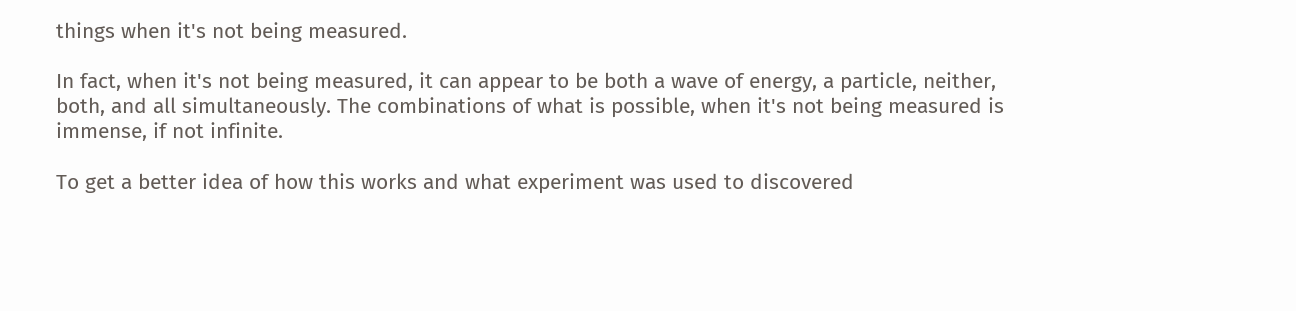things when it's not being measured.

In fact, when it's not being measured, it can appear to be both a wave of energy, a particle, neither, both, and all simultaneously. The combinations of what is possible, when it's not being measured is immense, if not infinite.

To get a better idea of how this works and what experiment was used to discovered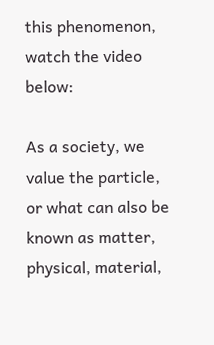this phenomenon, watch the video below:

As a society, we value the particle, or what can also be known as matter, physical, material,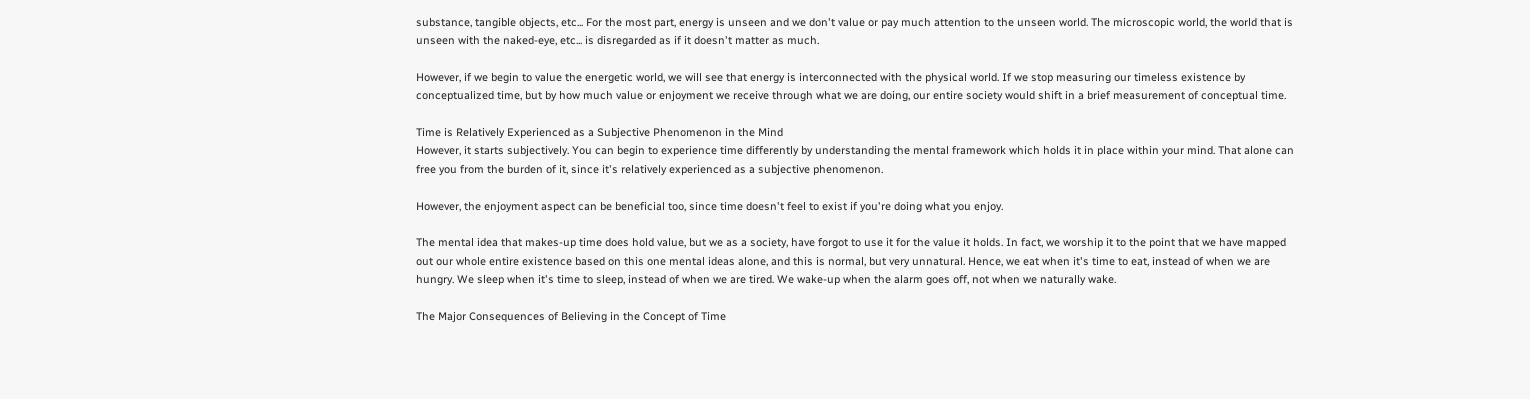substance, tangible objects, etc... For the most part, energy is unseen and we don't value or pay much attention to the unseen world. The microscopic world, the world that is unseen with the naked-eye, etc... is disregarded as if it doesn't matter as much.

However, if we begin to value the energetic world, we will see that energy is interconnected with the physical world. If we stop measuring our timeless existence by conceptualized time, but by how much value or enjoyment we receive through what we are doing, our entire society would shift in a brief measurement of conceptual time.

Time is Relatively Experienced as a Subjective Phenomenon in the Mind
However, it starts subjectively. You can begin to experience time differently by understanding the mental framework which holds it in place within your mind. That alone can free you from the burden of it, since it's relatively experienced as a subjective phenomenon.

However, the enjoyment aspect can be beneficial too, since time doesn't feel to exist if you're doing what you enjoy.

The mental idea that makes-up time does hold value, but we as a society, have forgot to use it for the value it holds. In fact, we worship it to the point that we have mapped out our whole entire existence based on this one mental ideas alone, and this is normal, but very unnatural. Hence, we eat when it's time to eat, instead of when we are hungry. We sleep when it's time to sleep, instead of when we are tired. We wake-up when the alarm goes off, not when we naturally wake.

The Major Consequences of Believing in the Concept of Time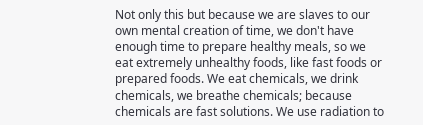Not only this but because we are slaves to our own mental creation of time, we don't have enough time to prepare healthy meals, so we eat extremely unhealthy foods, like fast foods or prepared foods. We eat chemicals, we drink chemicals, we breathe chemicals; because chemicals are fast solutions. We use radiation to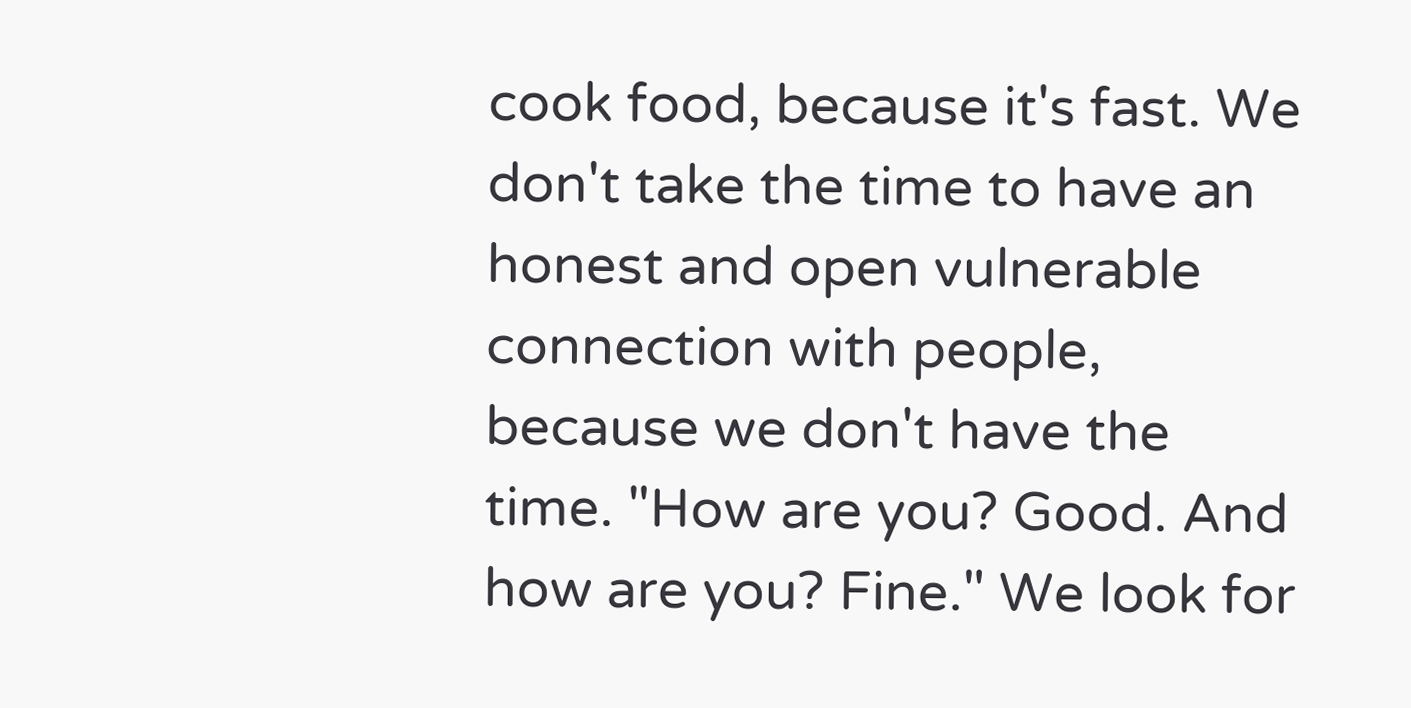cook food, because it's fast. We don't take the time to have an honest and open vulnerable connection with people, because we don't have the time. "How are you? Good. And how are you? Fine." We look for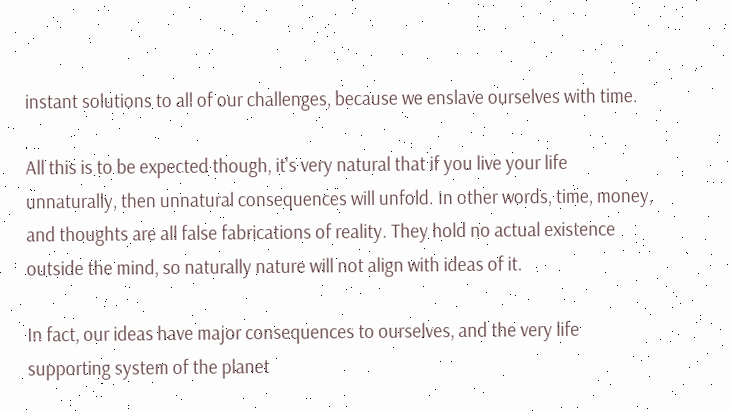instant solutions to all of our challenges, because we enslave ourselves with time.

All this is to be expected though, it's very natural that if you live your life unnaturally, then unnatural consequences will unfold. In other words, time, money, and thoughts are all false fabrications of reality. They hold no actual existence outside the mind, so naturally nature will not align with ideas of it.

In fact, our ideas have major consequences to ourselves, and the very life supporting system of the planet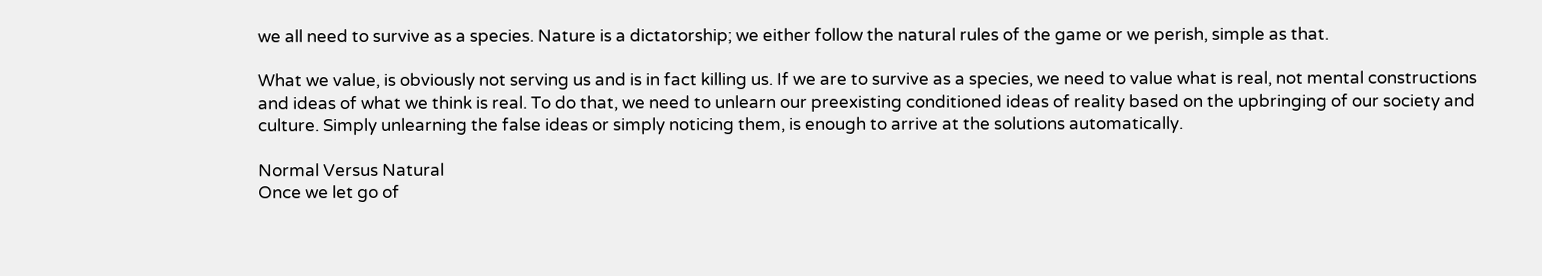we all need to survive as a species. Nature is a dictatorship; we either follow the natural rules of the game or we perish, simple as that.

What we value, is obviously not serving us and is in fact killing us. If we are to survive as a species, we need to value what is real, not mental constructions and ideas of what we think is real. To do that, we need to unlearn our preexisting conditioned ideas of reality based on the upbringing of our society and culture. Simply unlearning the false ideas or simply noticing them, is enough to arrive at the solutions automatically.

Normal Versus Natural
Once we let go of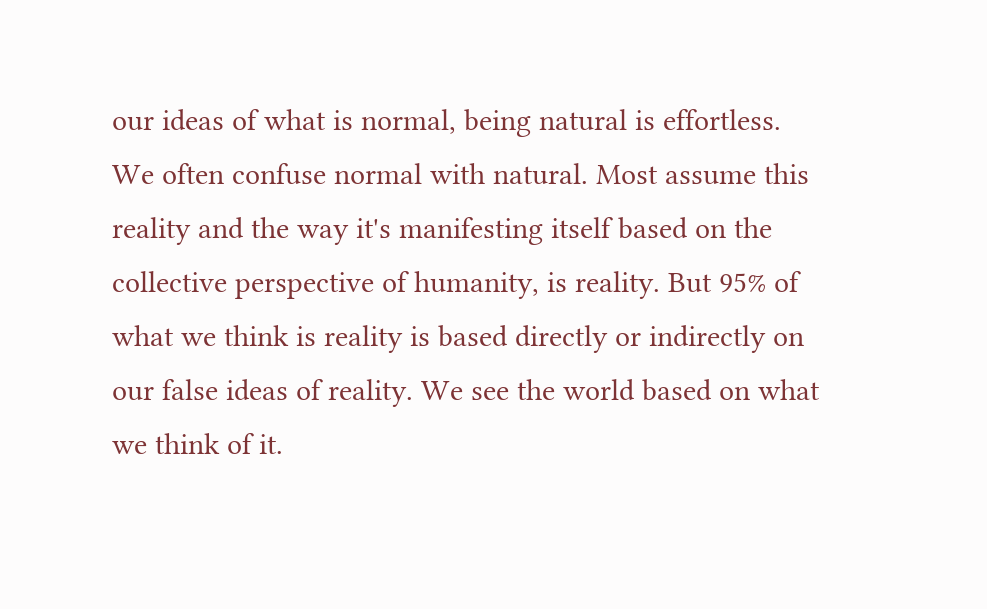our ideas of what is normal, being natural is effortless. We often confuse normal with natural. Most assume this reality and the way it's manifesting itself based on the collective perspective of humanity, is reality. But 95% of what we think is reality is based directly or indirectly on our false ideas of reality. We see the world based on what we think of it.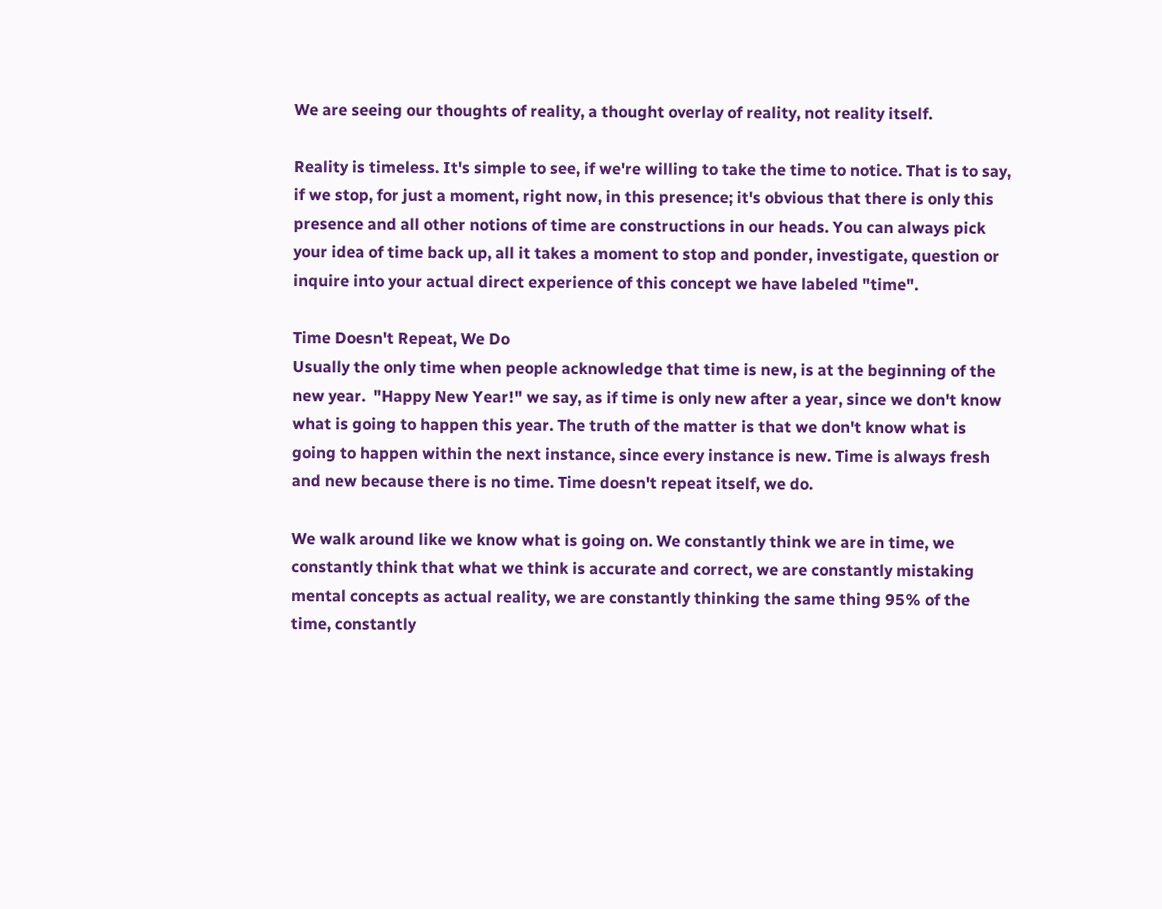We are seeing our thoughts of reality, a thought overlay of reality, not reality itself.

Reality is timeless. It's simple to see, if we're willing to take the time to notice. That is to say, if we stop, for just a moment, right now, in this presence; it's obvious that there is only this presence and all other notions of time are constructions in our heads. You can always pick your idea of time back up, all it takes a moment to stop and ponder, investigate, question or inquire into your actual direct experience of this concept we have labeled "time".

Time Doesn't Repeat, We Do
Usually the only time when people acknowledge that time is new, is at the beginning of the new year.  "Happy New Year!" we say, as if time is only new after a year, since we don't know what is going to happen this year. The truth of the matter is that we don't know what is going to happen within the next instance, since every instance is new. Time is always fresh and new because there is no time. Time doesn't repeat itself, we do.

We walk around like we know what is going on. We constantly think we are in time, we constantly think that what we think is accurate and correct, we are constantly mistaking mental concepts as actual reality, we are constantly thinking the same thing 95% of the time, constantly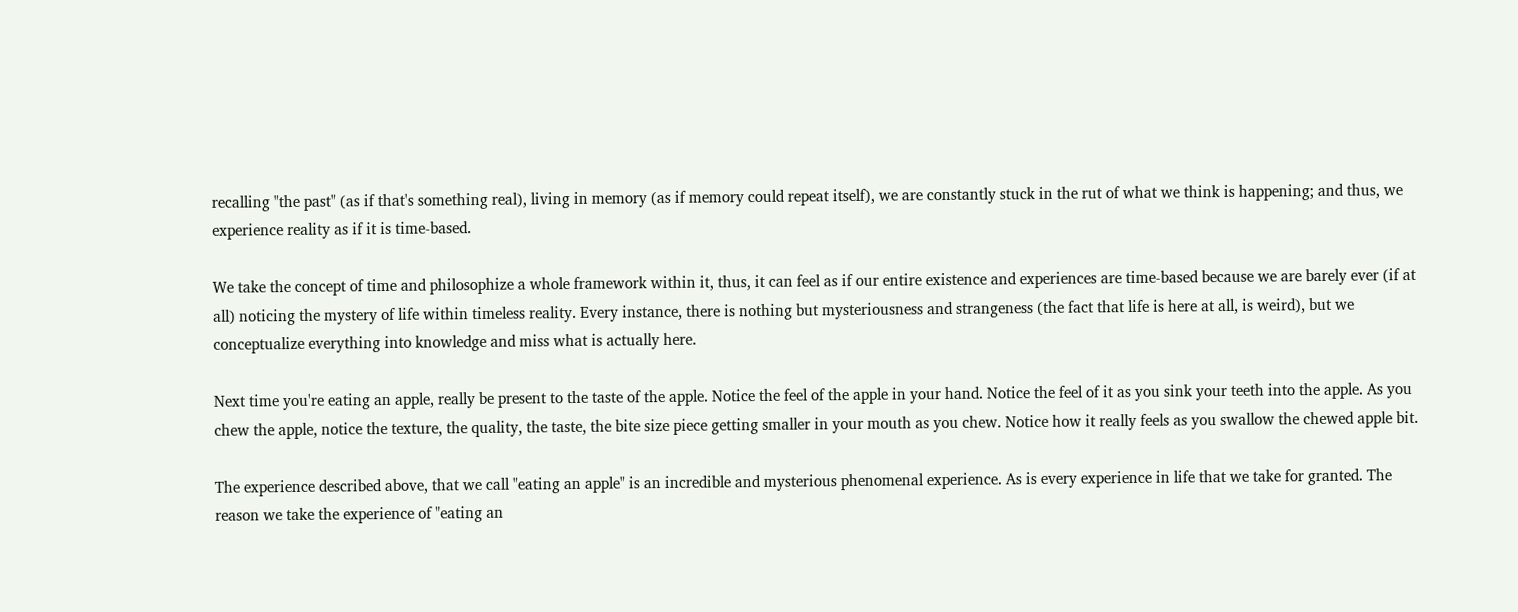recalling "the past" (as if that's something real), living in memory (as if memory could repeat itself), we are constantly stuck in the rut of what we think is happening; and thus, we experience reality as if it is time-based.

We take the concept of time and philosophize a whole framework within it, thus, it can feel as if our entire existence and experiences are time-based because we are barely ever (if at all) noticing the mystery of life within timeless reality. Every instance, there is nothing but mysteriousness and strangeness (the fact that life is here at all, is weird), but we conceptualize everything into knowledge and miss what is actually here.

Next time you're eating an apple, really be present to the taste of the apple. Notice the feel of the apple in your hand. Notice the feel of it as you sink your teeth into the apple. As you chew the apple, notice the texture, the quality, the taste, the bite size piece getting smaller in your mouth as you chew. Notice how it really feels as you swallow the chewed apple bit.

The experience described above, that we call "eating an apple" is an incredible and mysterious phenomenal experience. As is every experience in life that we take for granted. The reason we take the experience of "eating an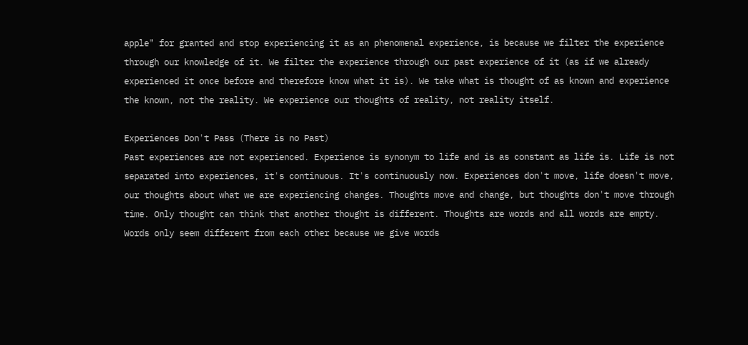apple" for granted and stop experiencing it as an phenomenal experience, is because we filter the experience through our knowledge of it. We filter the experience through our past experience of it (as if we already experienced it once before and therefore know what it is). We take what is thought of as known and experience the known, not the reality. We experience our thoughts of reality, not reality itself.

Experiences Don't Pass (There is no Past)
Past experiences are not experienced. Experience is synonym to life and is as constant as life is. Life is not separated into experiences, it's continuous. It's continuously now. Experiences don't move, life doesn't move, our thoughts about what we are experiencing changes. Thoughts move and change, but thoughts don't move through time. Only thought can think that another thought is different. Thoughts are words and all words are empty. Words only seem different from each other because we give words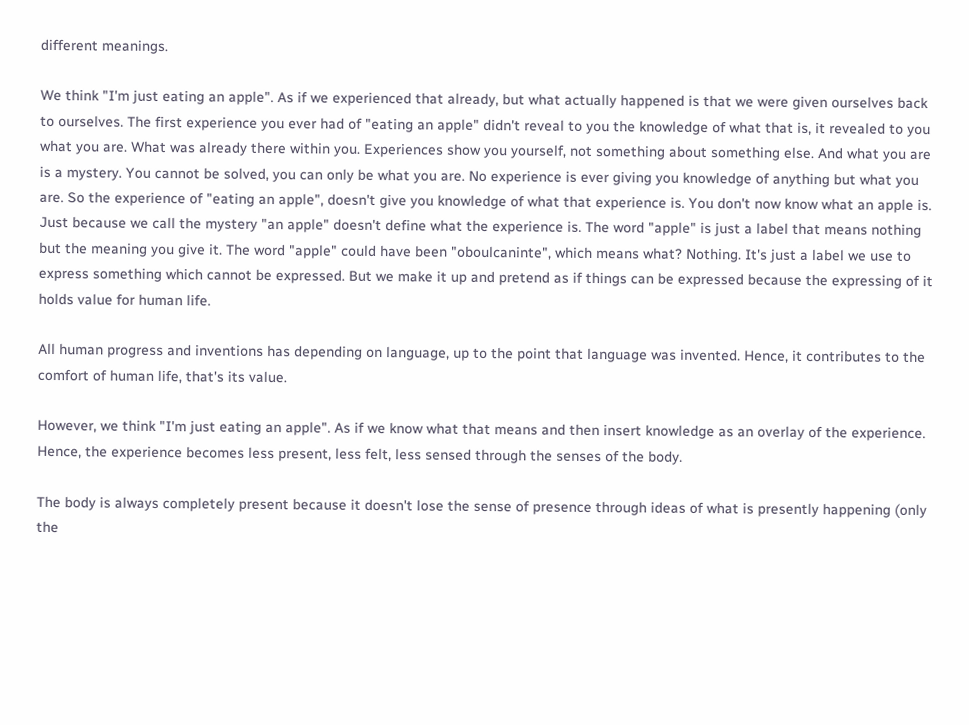different meanings.

We think "I'm just eating an apple". As if we experienced that already, but what actually happened is that we were given ourselves back to ourselves. The first experience you ever had of "eating an apple" didn't reveal to you the knowledge of what that is, it revealed to you what you are. What was already there within you. Experiences show you yourself, not something about something else. And what you are is a mystery. You cannot be solved, you can only be what you are. No experience is ever giving you knowledge of anything but what you are. So the experience of "eating an apple", doesn't give you knowledge of what that experience is. You don't now know what an apple is. Just because we call the mystery "an apple" doesn't define what the experience is. The word "apple" is just a label that means nothing but the meaning you give it. The word "apple" could have been "oboulcaninte", which means what? Nothing. It's just a label we use to express something which cannot be expressed. But we make it up and pretend as if things can be expressed because the expressing of it holds value for human life.

All human progress and inventions has depending on language, up to the point that language was invented. Hence, it contributes to the comfort of human life, that's its value.

However, we think "I'm just eating an apple". As if we know what that means and then insert knowledge as an overlay of the experience. Hence, the experience becomes less present, less felt, less sensed through the senses of the body.

The body is always completely present because it doesn't lose the sense of presence through ideas of what is presently happening (only the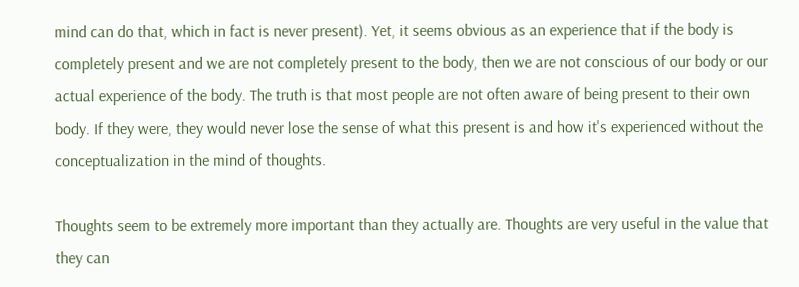mind can do that, which in fact is never present). Yet, it seems obvious as an experience that if the body is completely present and we are not completely present to the body, then we are not conscious of our body or our actual experience of the body. The truth is that most people are not often aware of being present to their own body. If they were, they would never lose the sense of what this present is and how it's experienced without the conceptualization in the mind of thoughts.

Thoughts seem to be extremely more important than they actually are. Thoughts are very useful in the value that they can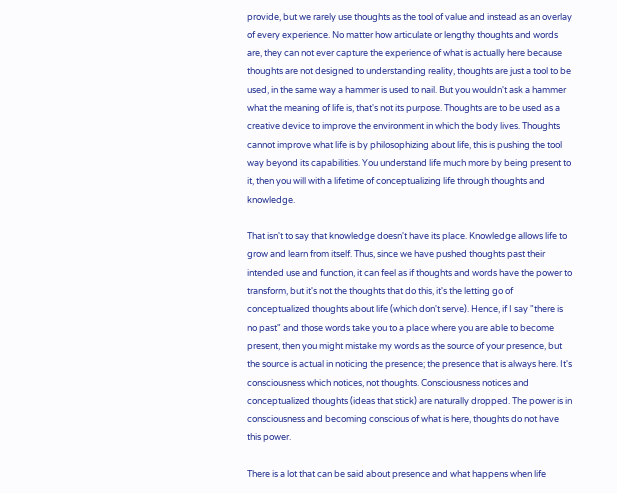provide, but we rarely use thoughts as the tool of value and instead as an overlay of every experience. No matter how articulate or lengthy thoughts and words are, they can not ever capture the experience of what is actually here because thoughts are not designed to understanding reality, thoughts are just a tool to be used, in the same way a hammer is used to nail. But you wouldn't ask a hammer what the meaning of life is, that's not its purpose. Thoughts are to be used as a creative device to improve the environment in which the body lives. Thoughts cannot improve what life is by philosophizing about life, this is pushing the tool way beyond its capabilities. You understand life much more by being present to it, then you will with a lifetime of conceptualizing life through thoughts and knowledge.

That isn't to say that knowledge doesn't have its place. Knowledge allows life to grow and learn from itself. Thus, since we have pushed thoughts past their intended use and function, it can feel as if thoughts and words have the power to transform, but it's not the thoughts that do this, it's the letting go of conceptualized thoughts about life (which don't serve). Hence, if I say "there is no past" and those words take you to a place where you are able to become present, then you might mistake my words as the source of your presence, but the source is actual in noticing the presence; the presence that is always here. It's consciousness which notices, not thoughts. Consciousness notices and conceptualized thoughts (ideas that stick) are naturally dropped. The power is in consciousness and becoming conscious of what is here, thoughts do not have this power.

There is a lot that can be said about presence and what happens when life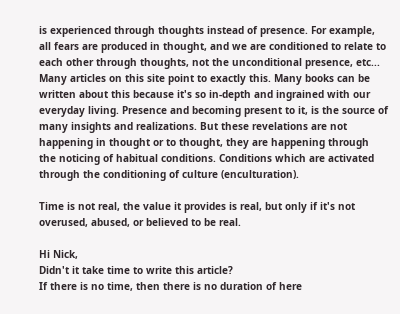is experienced through thoughts instead of presence. For example, all fears are produced in thought, and we are conditioned to relate to each other through thoughts, not the unconditional presence, etc... Many articles on this site point to exactly this. Many books can be written about this because it's so in-depth and ingrained with our everyday living. Presence and becoming present to it, is the source of many insights and realizations. But these revelations are not happening in thought or to thought, they are happening through the noticing of habitual conditions. Conditions which are activated through the conditioning of culture (enculturation).

Time is not real, the value it provides is real, but only if it's not overused, abused, or believed to be real.

Hi Nick,
Didn't it take time to write this article?
If there is no time, then there is no duration of here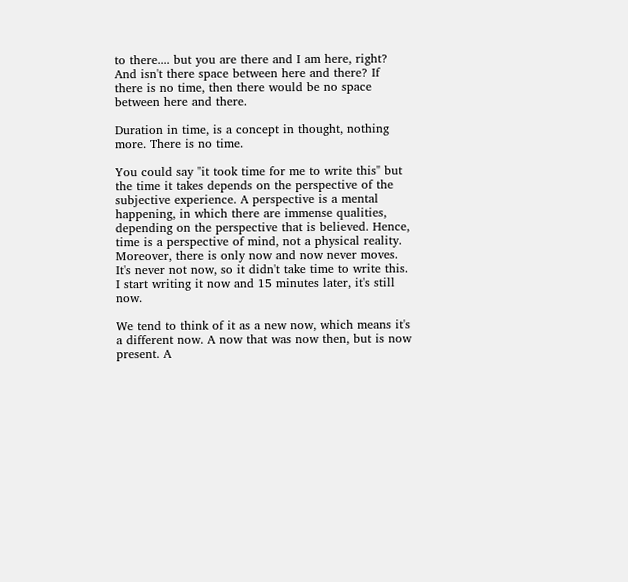to there.... but you are there and I am here, right?
And isn't there space between here and there? If there is no time, then there would be no space between here and there.

Duration in time, is a concept in thought, nothing more. There is no time.

You could say "it took time for me to write this" but the time it takes depends on the perspective of the subjective experience. A perspective is a mental happening, in which there are immense qualities, depending on the perspective that is believed. Hence, time is a perspective of mind, not a physical reality. Moreover, there is only now and now never moves. It's never not now, so it didn't take time to write this. I start writing it now and 15 minutes later, it's still now.

We tend to think of it as a new now, which means it's a different now. A now that was now then, but is now present. A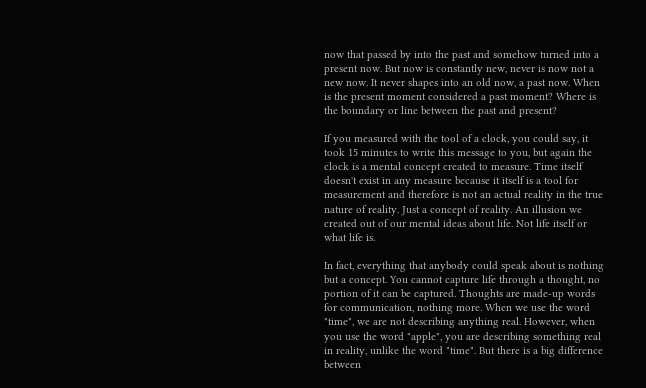now that passed by into the past and somehow turned into a present now. But now is constantly new, never is now not a new now. It never shapes into an old now, a past now. When is the present moment considered a past moment? Where is the boundary or line between the past and present?

If you measured with the tool of a clock, you could say, it took 15 minutes to write this message to you, but again the clock is a mental concept created to measure. Time itself doesn't exist in any measure because it itself is a tool for measurement and therefore is not an actual reality in the true nature of reality. Just a concept of reality. An illusion we created out of our mental ideas about life. Not life itself or what life is.

In fact, everything that anybody could speak about is nothing but a concept. You cannot capture life through a thought, no portion of it can be captured. Thoughts are made-up words for communication, nothing more. When we use the word "time", we are not describing anything real. However, when you use the word "apple", you are describing something real in reality, unlike the word "time". But there is a big difference between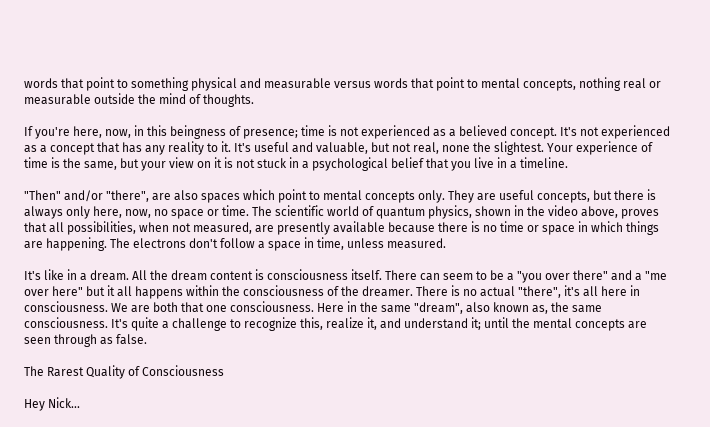words that point to something physical and measurable versus words that point to mental concepts, nothing real or measurable outside the mind of thoughts.

If you're here, now, in this beingness of presence; time is not experienced as a believed concept. It's not experienced as a concept that has any reality to it. It's useful and valuable, but not real, none the slightest. Your experience of time is the same, but your view on it is not stuck in a psychological belief that you live in a timeline.

"Then" and/or "there", are also spaces which point to mental concepts only. They are useful concepts, but there is always only here, now, no space or time. The scientific world of quantum physics, shown in the video above, proves that all possibilities, when not measured, are presently available because there is no time or space in which things are happening. The electrons don't follow a space in time, unless measured.

It's like in a dream. All the dream content is consciousness itself. There can seem to be a "you over there" and a "me over here" but it all happens within the consciousness of the dreamer. There is no actual "there", it's all here in consciousness. We are both that one consciousness. Here in the same "dream", also known as, the same consciousness. It's quite a challenge to recognize this, realize it, and understand it; until the mental concepts are seen through as false.

The Rarest Quality of Consciousness

Hey Nick...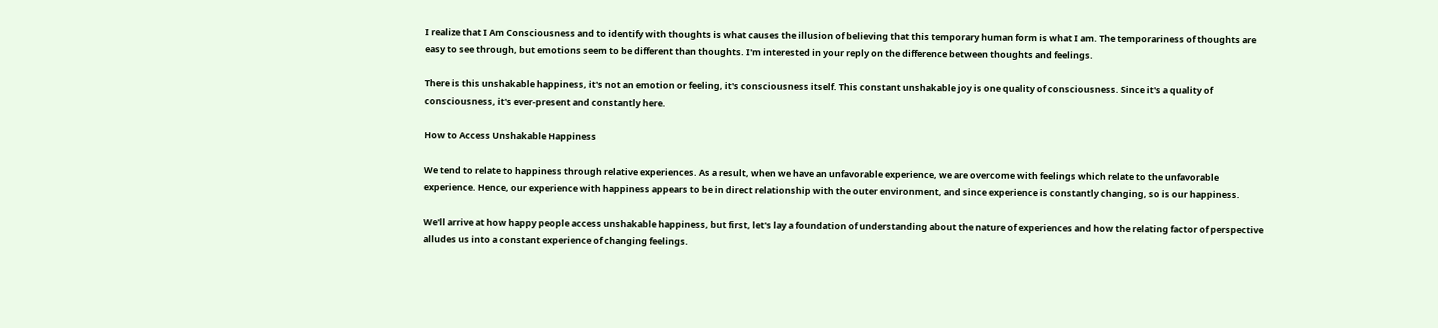I realize that I Am Consciousness and to identify with thoughts is what causes the illusion of believing that this temporary human form is what I am. The temporariness of thoughts are easy to see through, but emotions seem to be different than thoughts. I'm interested in your reply on the difference between thoughts and feelings.

There is this unshakable happiness, it's not an emotion or feeling, it's consciousness itself. This constant unshakable joy is one quality of consciousness. Since it's a quality of consciousness, it's ever-present and constantly here.

How to Access Unshakable Happiness

We tend to relate to happiness through relative experiences. As a result, when we have an unfavorable experience, we are overcome with feelings which relate to the unfavorable experience. Hence, our experience with happiness appears to be in direct relationship with the outer environment, and since experience is constantly changing, so is our happiness.

We'll arrive at how happy people access unshakable happiness, but first, let's lay a foundation of understanding about the nature of experiences and how the relating factor of perspective alludes us into a constant experience of changing feelings.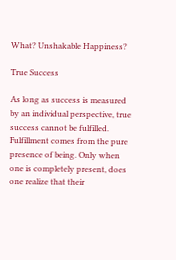What? Unshakable Happiness?

True Success

As long as success is measured by an individual perspective, true success cannot be fulfilled. Fulfillment comes from the pure presence of being. Only when one is completely present, does one realize that their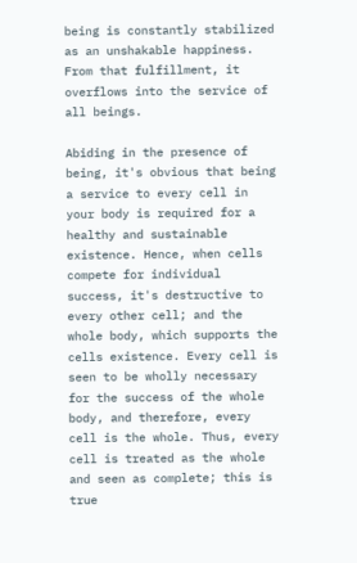being is constantly stabilized as an unshakable happiness. From that fulfillment, it overflows into the service of all beings.

Abiding in the presence of being, it's obvious that being a service to every cell in your body is required for a healthy and sustainable existence. Hence, when cells compete for individual success, it's destructive to every other cell; and the whole body, which supports the cells existence. Every cell is seen to be wholly necessary for the success of the whole body, and therefore, every cell is the whole. Thus, every cell is treated as the whole and seen as complete; this is true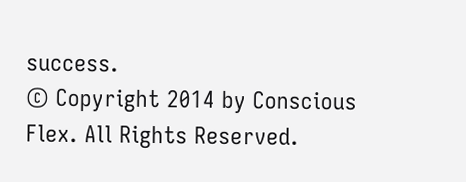success.
© Copyright 2014 by Conscious Flex. All Rights Reserved.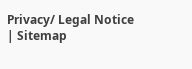Privacy/ Legal Notice | Sitemap